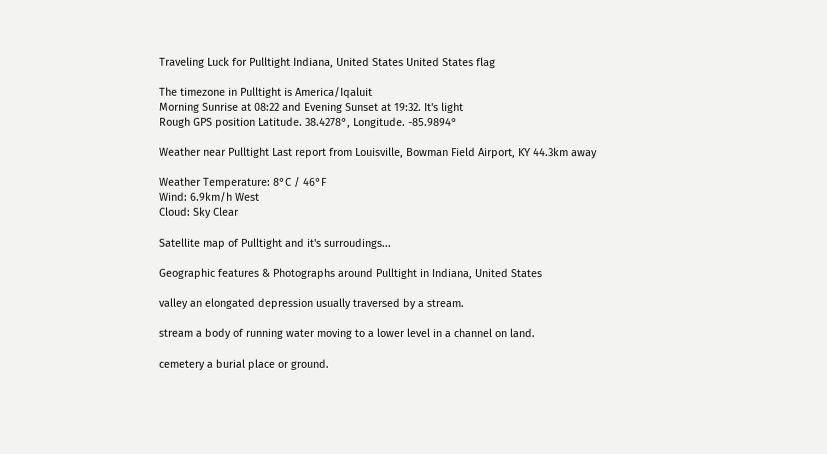Traveling Luck for Pulltight Indiana, United States United States flag

The timezone in Pulltight is America/Iqaluit
Morning Sunrise at 08:22 and Evening Sunset at 19:32. It's light
Rough GPS position Latitude. 38.4278°, Longitude. -85.9894°

Weather near Pulltight Last report from Louisville, Bowman Field Airport, KY 44.3km away

Weather Temperature: 8°C / 46°F
Wind: 6.9km/h West
Cloud: Sky Clear

Satellite map of Pulltight and it's surroudings...

Geographic features & Photographs around Pulltight in Indiana, United States

valley an elongated depression usually traversed by a stream.

stream a body of running water moving to a lower level in a channel on land.

cemetery a burial place or ground.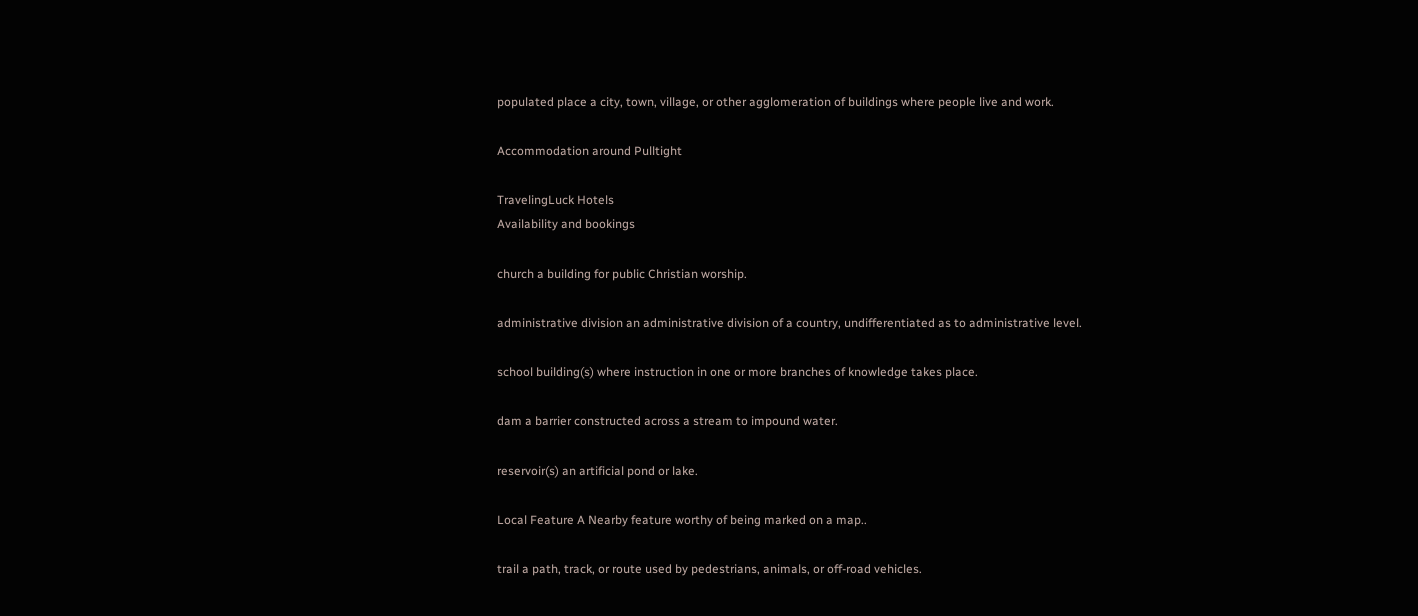populated place a city, town, village, or other agglomeration of buildings where people live and work.

Accommodation around Pulltight

TravelingLuck Hotels
Availability and bookings

church a building for public Christian worship.

administrative division an administrative division of a country, undifferentiated as to administrative level.

school building(s) where instruction in one or more branches of knowledge takes place.

dam a barrier constructed across a stream to impound water.

reservoir(s) an artificial pond or lake.

Local Feature A Nearby feature worthy of being marked on a map..

trail a path, track, or route used by pedestrians, animals, or off-road vehicles.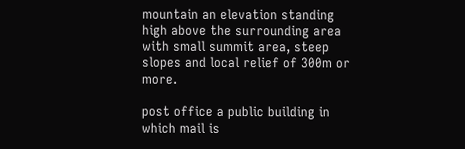mountain an elevation standing high above the surrounding area with small summit area, steep slopes and local relief of 300m or more.

post office a public building in which mail is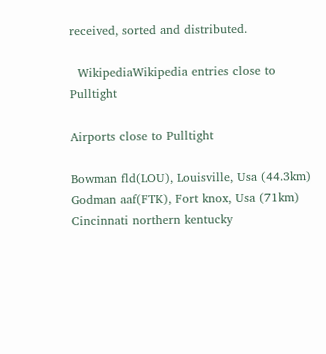received, sorted and distributed.

  WikipediaWikipedia entries close to Pulltight

Airports close to Pulltight

Bowman fld(LOU), Louisville, Usa (44.3km)
Godman aaf(FTK), Fort knox, Usa (71km)
Cincinnati northern kentucky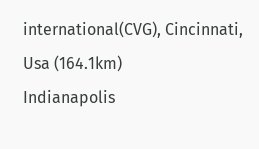international(CVG), Cincinnati, Usa (164.1km)
Indianapolis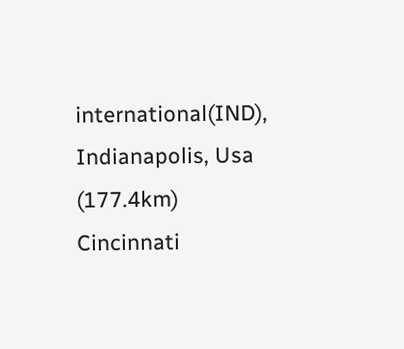international(IND), Indianapolis, Usa (177.4km)
Cincinnati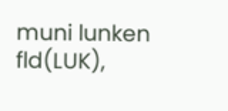muni lunken fld(LUK),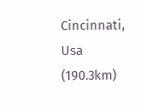Cincinnati, Usa (190.3km)